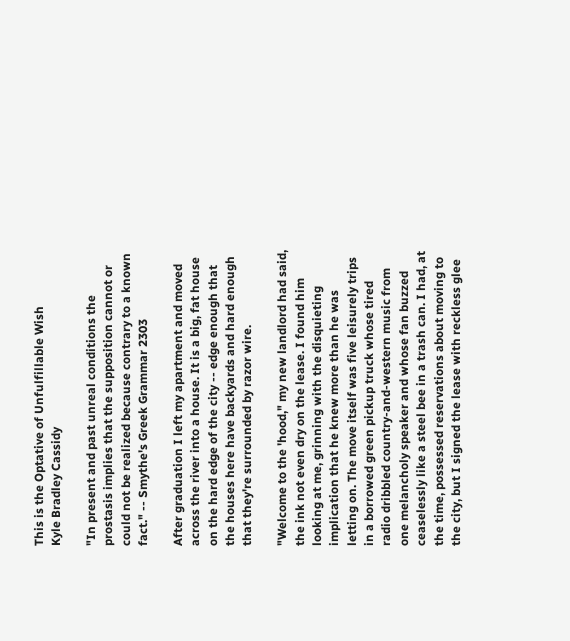This is the Optative of Unfulfillable Wish
Kyle Bradley Cassidy

"In present and past unreal conditions the prostasis implies that the supposition cannot or could not be realized because contrary to a known fact." -- Smythe's Greek Grammar 2303

After graduation I left my apartment and moved across the river into a house. It is a big, fat house on the hard edge of the city -- edge enough that the houses here have backyards and hard enough that they're surrounded by razor wire.

"Welcome to the 'hood," my new landlord had said, the ink not even dry on the lease. I found him looking at me, grinning with the disquieting implication that he knew more than he was letting on. The move itself was five leisurely trips in a borrowed green pickup truck whose tired radio dribbled country-and-western music from one melancholy speaker and whose fan buzzed ceaselessly like a steel bee in a trash can. I had, at the time, possessed reservations about moving to the city, but I signed the lease with reckless glee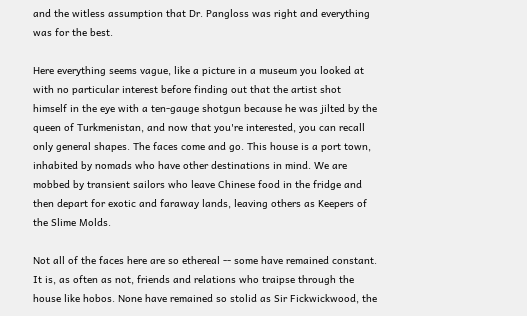and the witless assumption that Dr. Pangloss was right and everything was for the best.

Here everything seems vague, like a picture in a museum you looked at with no particular interest before finding out that the artist shot himself in the eye with a ten-gauge shotgun because he was jilted by the queen of Turkmenistan, and now that you're interested, you can recall only general shapes. The faces come and go. This house is a port town, inhabited by nomads who have other destinations in mind. We are mobbed by transient sailors who leave Chinese food in the fridge and then depart for exotic and faraway lands, leaving others as Keepers of the Slime Molds.

Not all of the faces here are so ethereal -- some have remained constant. It is, as often as not, friends and relations who traipse through the house like hobos. None have remained so stolid as Sir Fickwickwood, the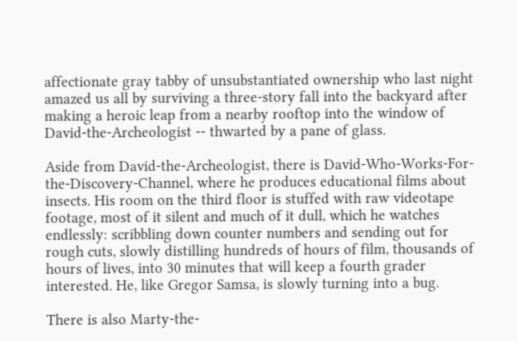affectionate gray tabby of unsubstantiated ownership who last night amazed us all by surviving a three-story fall into the backyard after making a heroic leap from a nearby rooftop into the window of David-the-Archeologist -- thwarted by a pane of glass.

Aside from David-the-Archeologist, there is David-Who-Works-For-the-Discovery-Channel, where he produces educational films about insects. His room on the third floor is stuffed with raw videotape footage, most of it silent and much of it dull, which he watches endlessly: scribbling down counter numbers and sending out for rough cuts, slowly distilling hundreds of hours of film, thousands of hours of lives, into 30 minutes that will keep a fourth grader interested. He, like Gregor Samsa, is slowly turning into a bug.

There is also Marty-the-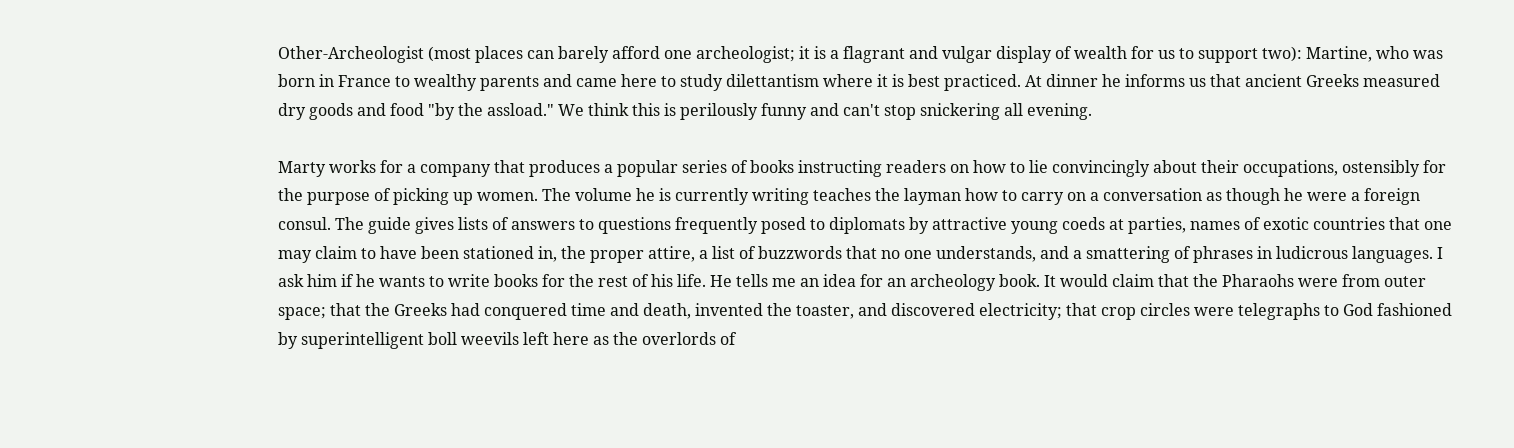Other-Archeologist (most places can barely afford one archeologist; it is a flagrant and vulgar display of wealth for us to support two): Martine, who was born in France to wealthy parents and came here to study dilettantism where it is best practiced. At dinner he informs us that ancient Greeks measured dry goods and food "by the assload." We think this is perilously funny and can't stop snickering all evening.

Marty works for a company that produces a popular series of books instructing readers on how to lie convincingly about their occupations, ostensibly for the purpose of picking up women. The volume he is currently writing teaches the layman how to carry on a conversation as though he were a foreign consul. The guide gives lists of answers to questions frequently posed to diplomats by attractive young coeds at parties, names of exotic countries that one may claim to have been stationed in, the proper attire, a list of buzzwords that no one understands, and a smattering of phrases in ludicrous languages. I ask him if he wants to write books for the rest of his life. He tells me an idea for an archeology book. It would claim that the Pharaohs were from outer space; that the Greeks had conquered time and death, invented the toaster, and discovered electricity; that crop circles were telegraphs to God fashioned by superintelligent boll weevils left here as the overlords of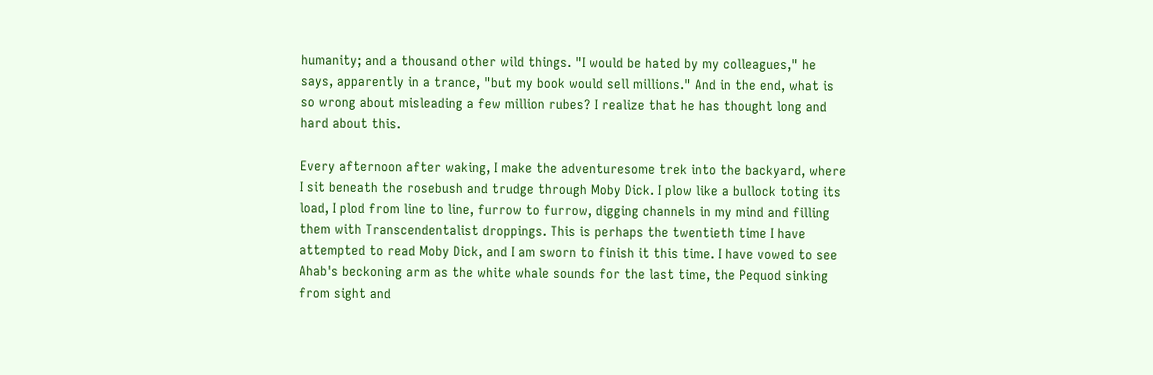humanity; and a thousand other wild things. "I would be hated by my colleagues," he says, apparently in a trance, "but my book would sell millions." And in the end, what is so wrong about misleading a few million rubes? I realize that he has thought long and hard about this.

Every afternoon after waking, I make the adventuresome trek into the backyard, where I sit beneath the rosebush and trudge through Moby Dick. I plow like a bullock toting its load, I plod from line to line, furrow to furrow, digging channels in my mind and filling them with Transcendentalist droppings. This is perhaps the twentieth time I have attempted to read Moby Dick, and I am sworn to finish it this time. I have vowed to see Ahab's beckoning arm as the white whale sounds for the last time, the Pequod sinking from sight and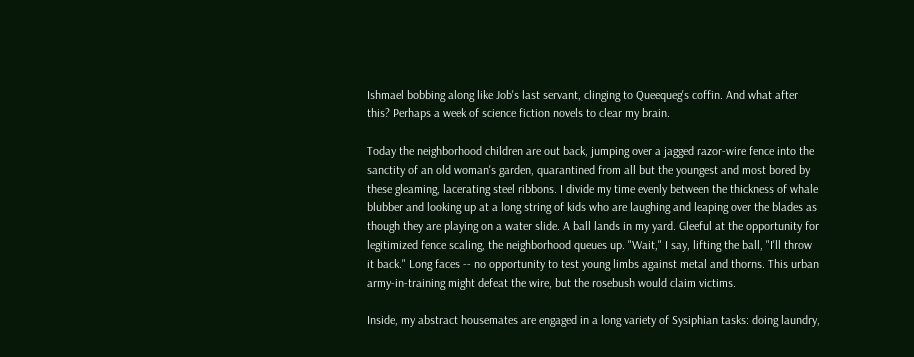Ishmael bobbing along like Job's last servant, clinging to Queequeg's coffin. And what after this? Perhaps a week of science fiction novels to clear my brain.

Today the neighborhood children are out back, jumping over a jagged razor-wire fence into the sanctity of an old woman's garden, quarantined from all but the youngest and most bored by these gleaming, lacerating steel ribbons. I divide my time evenly between the thickness of whale blubber and looking up at a long string of kids who are laughing and leaping over the blades as though they are playing on a water slide. A ball lands in my yard. Gleeful at the opportunity for legitimized fence scaling, the neighborhood queues up. "Wait," I say, lifting the ball, "I'll throw it back." Long faces -- no opportunity to test young limbs against metal and thorns. This urban army-in-training might defeat the wire, but the rosebush would claim victims.

Inside, my abstract housemates are engaged in a long variety of Sysiphian tasks: doing laundry,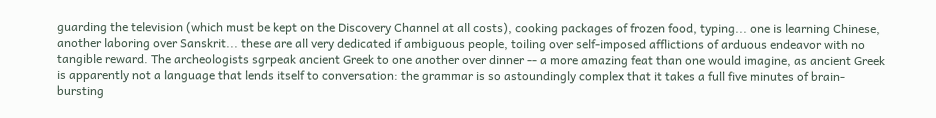guarding the television (which must be kept on the Discovery Channel at all costs), cooking packages of frozen food, typing... one is learning Chinese, another laboring over Sanskrit... these are all very dedicated if ambiguous people, toiling over self-imposed afflictions of arduous endeavor with no tangible reward. The archeologists sgrpeak ancient Greek to one another over dinner -- a more amazing feat than one would imagine, as ancient Greek is apparently not a language that lends itself to conversation: the grammar is so astoundingly complex that it takes a full five minutes of brain-bursting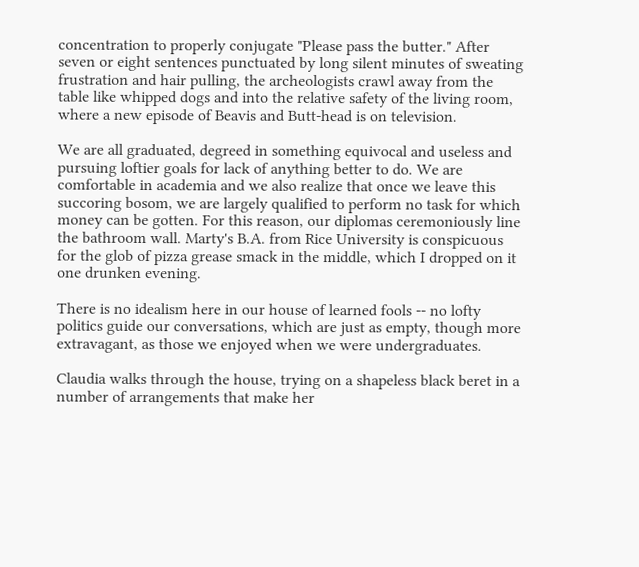concentration to properly conjugate "Please pass the butter." After seven or eight sentences punctuated by long silent minutes of sweating frustration and hair pulling, the archeologists crawl away from the table like whipped dogs and into the relative safety of the living room, where a new episode of Beavis and Butt-head is on television.

We are all graduated, degreed in something equivocal and useless and pursuing loftier goals for lack of anything better to do. We are comfortable in academia and we also realize that once we leave this succoring bosom, we are largely qualified to perform no task for which money can be gotten. For this reason, our diplomas ceremoniously line the bathroom wall. Marty's B.A. from Rice University is conspicuous for the glob of pizza grease smack in the middle, which I dropped on it one drunken evening.

There is no idealism here in our house of learned fools -- no lofty politics guide our conversations, which are just as empty, though more extravagant, as those we enjoyed when we were undergraduates.

Claudia walks through the house, trying on a shapeless black beret in a number of arrangements that make her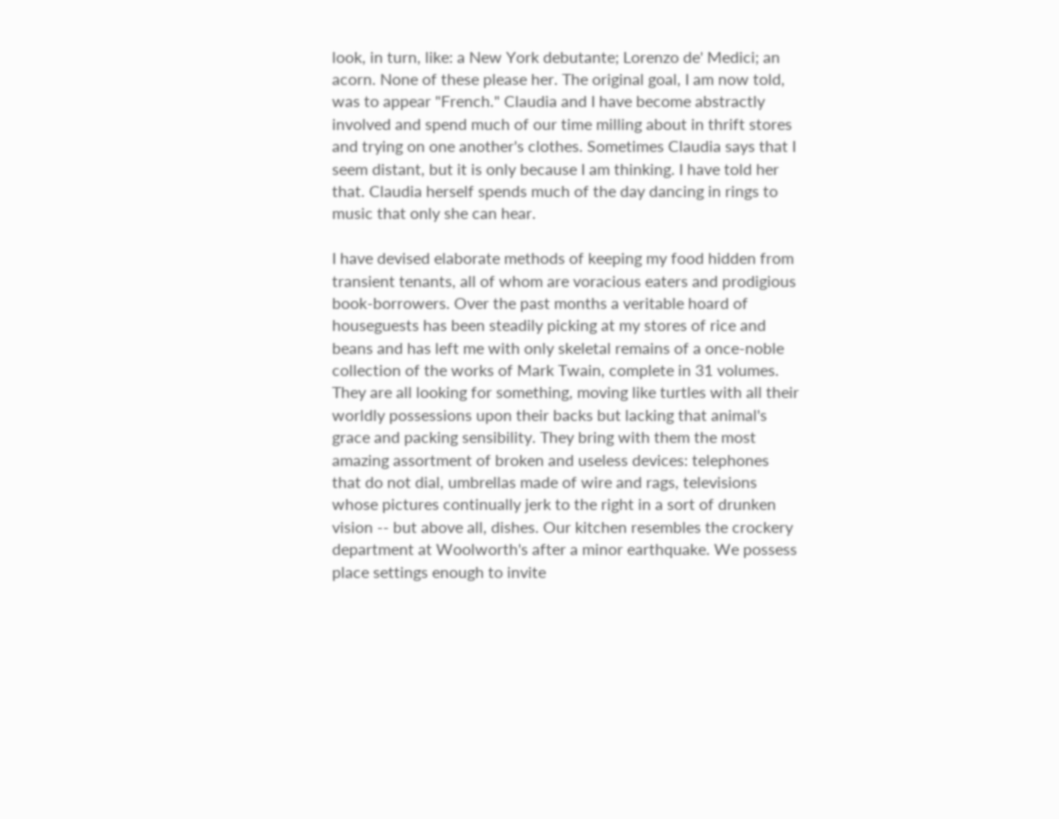look, in turn, like: a New York debutante; Lorenzo de' Medici; an acorn. None of these please her. The original goal, I am now told, was to appear "French." Claudia and I have become abstractly involved and spend much of our time milling about in thrift stores and trying on one another's clothes. Sometimes Claudia says that I seem distant, but it is only because I am thinking. I have told her that. Claudia herself spends much of the day dancing in rings to music that only she can hear.

I have devised elaborate methods of keeping my food hidden from transient tenants, all of whom are voracious eaters and prodigious book-borrowers. Over the past months a veritable hoard of houseguests has been steadily picking at my stores of rice and beans and has left me with only skeletal remains of a once-noble collection of the works of Mark Twain, complete in 31 volumes. They are all looking for something, moving like turtles with all their worldly possessions upon their backs but lacking that animal's grace and packing sensibility. They bring with them the most amazing assortment of broken and useless devices: telephones that do not dial, umbrellas made of wire and rags, televisions whose pictures continually jerk to the right in a sort of drunken vision -- but above all, dishes. Our kitchen resembles the crockery department at Woolworth's after a minor earthquake. We possess place settings enough to invite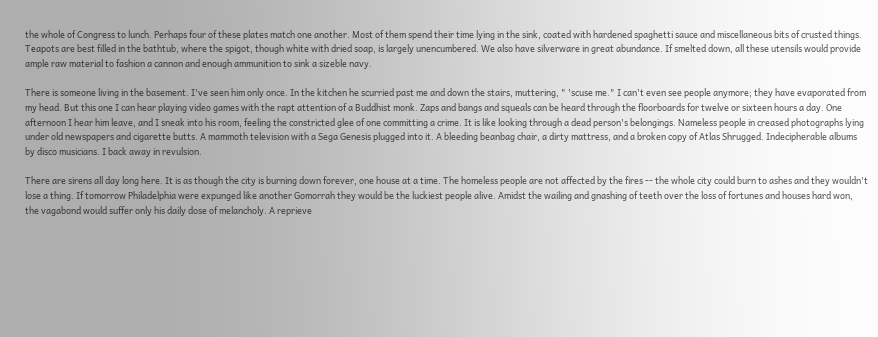the whole of Congress to lunch. Perhaps four of these plates match one another. Most of them spend their time lying in the sink, coated with hardened spaghetti sauce and miscellaneous bits of crusted things. Teapots are best filled in the bathtub, where the spigot, though white with dried soap, is largely unencumbered. We also have silverware in great abundance. If smelted down, all these utensils would provide ample raw material to fashion a cannon and enough ammunition to sink a sizeble navy.

There is someone living in the basement. I've seen him only once. In the kitchen he scurried past me and down the stairs, muttering, " 'scuse me." I can't even see people anymore; they have evaporated from my head. But this one I can hear playing video games with the rapt attention of a Buddhist monk. Zaps and bangs and squeals can be heard through the floorboards for twelve or sixteen hours a day. One afternoon I hear him leave, and I sneak into his room, feeling the constricted glee of one committing a crime. It is like looking through a dead person's belongings. Nameless people in creased photographs lying under old newspapers and cigarette butts. A mammoth television with a Sega Genesis plugged into it. A bleeding beanbag chair, a dirty mattress, and a broken copy of Atlas Shrugged. Indecipherable albums by disco musicians. I back away in revulsion.

There are sirens all day long here. It is as though the city is burning down forever, one house at a time. The homeless people are not affected by the fires -- the whole city could burn to ashes and they wouldn't lose a thing. If tomorrow Philadelphia were expunged like another Gomorrah they would be the luckiest people alive. Amidst the wailing and gnashing of teeth over the loss of fortunes and houses hard won, the vagabond would suffer only his daily dose of melancholy. A reprieve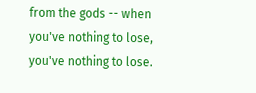from the gods -- when you've nothing to lose, you've nothing to lose.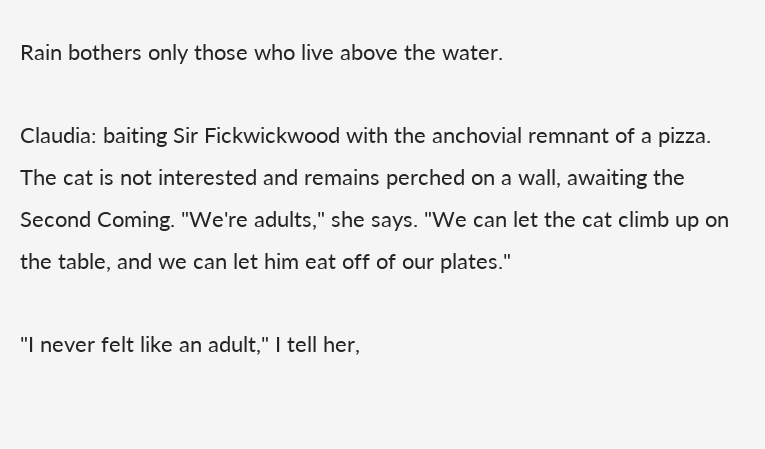Rain bothers only those who live above the water.

Claudia: baiting Sir Fickwickwood with the anchovial remnant of a pizza. The cat is not interested and remains perched on a wall, awaiting the Second Coming. "We're adults," she says. "We can let the cat climb up on the table, and we can let him eat off of our plates."

"I never felt like an adult," I tell her,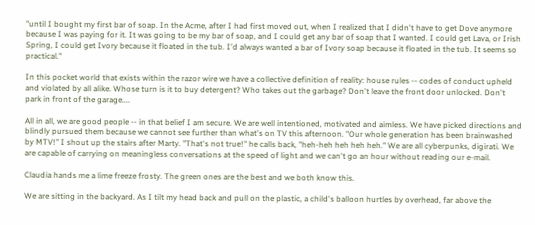"until I bought my first bar of soap. In the Acme, after I had first moved out, when I realized that I didn't have to get Dove anymore because I was paying for it. It was going to be my bar of soap, and I could get any bar of soap that I wanted. I could get Lava, or Irish Spring, I could get Ivory because it floated in the tub. I'd always wanted a bar of Ivory soap because it floated in the tub. It seems so practical."

In this pocket world that exists within the razor wire we have a collective definition of reality: house rules -- codes of conduct upheld and violated by all alike. Whose turn is it to buy detergent? Who takes out the garbage? Don't leave the front door unlocked. Don't park in front of the garage....

All in all, we are good people -- in that belief I am secure. We are well intentioned, motivated and aimless. We have picked directions and blindly pursued them because we cannot see further than what's on TV this afternoon. "Our whole generation has been brainwashed by MTV!" I shout up the stairs after Marty. "That's not true!" he calls back, "heh-heh heh heh heh." We are all cyberpunks, digirati. We are capable of carrying on meaningless conversations at the speed of light and we can't go an hour without reading our e-mail.

Claudia hands me a lime freeze frosty. The green ones are the best and we both know this.

We are sitting in the backyard. As I tilt my head back and pull on the plastic, a child's balloon hurtles by overhead, far above the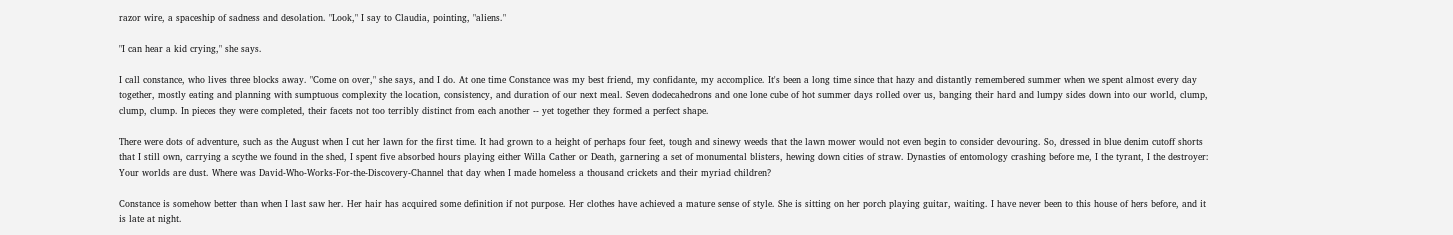razor wire, a spaceship of sadness and desolation. "Look," I say to Claudia, pointing, "aliens."

"I can hear a kid crying," she says.

I call constance, who lives three blocks away. "Come on over," she says, and I do. At one time Constance was my best friend, my confidante, my accomplice. It's been a long time since that hazy and distantly remembered summer when we spent almost every day together, mostly eating and planning with sumptuous complexity the location, consistency, and duration of our next meal. Seven dodecahedrons and one lone cube of hot summer days rolled over us, banging their hard and lumpy sides down into our world, clump, clump, clump. In pieces they were completed, their facets not too terribly distinct from each another -- yet together they formed a perfect shape.

There were dots of adventure, such as the August when I cut her lawn for the first time. It had grown to a height of perhaps four feet, tough and sinewy weeds that the lawn mower would not even begin to consider devouring. So, dressed in blue denim cutoff shorts that I still own, carrying a scythe we found in the shed, I spent five absorbed hours playing either Willa Cather or Death, garnering a set of monumental blisters, hewing down cities of straw. Dynasties of entomology crashing before me, I the tyrant, I the destroyer: Your worlds are dust. Where was David-Who-Works-For-the-Discovery-Channel that day when I made homeless a thousand crickets and their myriad children?

Constance is somehow better than when I last saw her. Her hair has acquired some definition if not purpose. Her clothes have achieved a mature sense of style. She is sitting on her porch playing guitar, waiting. I have never been to this house of hers before, and it is late at night.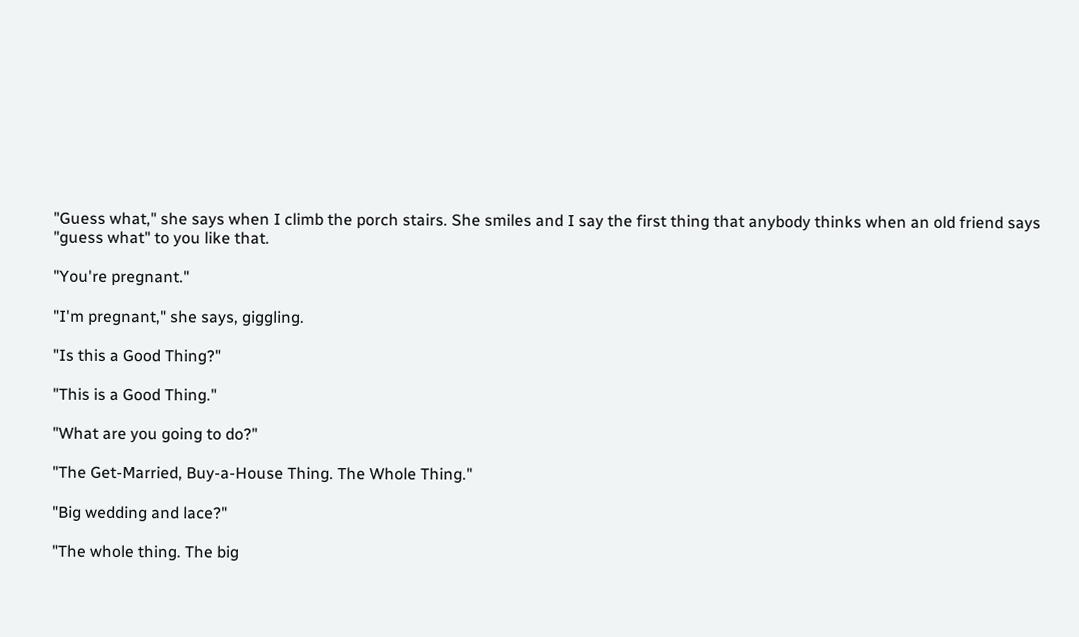"Guess what," she says when I climb the porch stairs. She smiles and I say the first thing that anybody thinks when an old friend says "guess what" to you like that.

"You're pregnant."

"I'm pregnant," she says, giggling.

"Is this a Good Thing?"

"This is a Good Thing."

"What are you going to do?"

"The Get-Married, Buy-a-House Thing. The Whole Thing."

"Big wedding and lace?"

"The whole thing. The big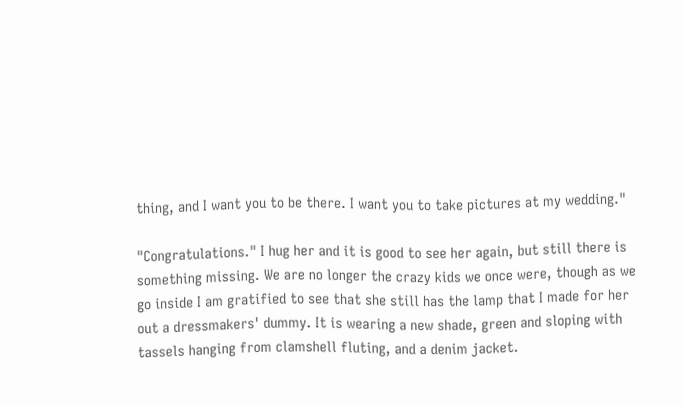thing, and I want you to be there. I want you to take pictures at my wedding."

"Congratulations." I hug her and it is good to see her again, but still there is something missing. We are no longer the crazy kids we once were, though as we go inside I am gratified to see that she still has the lamp that I made for her out a dressmakers' dummy. It is wearing a new shade, green and sloping with tassels hanging from clamshell fluting, and a denim jacket.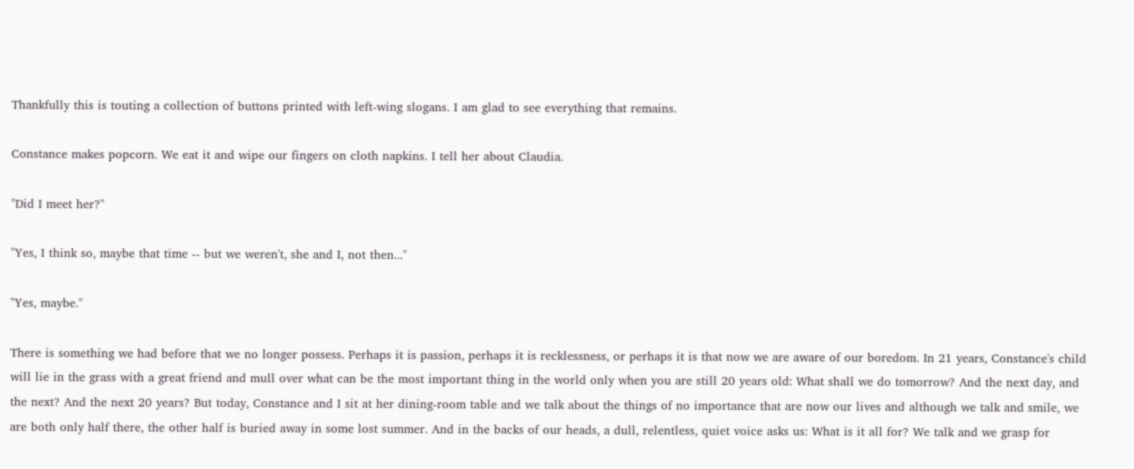Thankfully this is touting a collection of buttons printed with left-wing slogans. I am glad to see everything that remains.

Constance makes popcorn. We eat it and wipe our fingers on cloth napkins. I tell her about Claudia.

"Did I meet her?"

"Yes, I think so, maybe that time -- but we weren't, she and I, not then..."

"Yes, maybe."

There is something we had before that we no longer possess. Perhaps it is passion, perhaps it is recklessness, or perhaps it is that now we are aware of our boredom. In 21 years, Constance's child will lie in the grass with a great friend and mull over what can be the most important thing in the world only when you are still 20 years old: What shall we do tomorrow? And the next day, and the next? And the next 20 years? But today, Constance and I sit at her dining-room table and we talk about the things of no importance that are now our lives and although we talk and smile, we are both only half there, the other half is buried away in some lost summer. And in the backs of our heads, a dull, relentless, quiet voice asks us: What is it all for? We talk and we grasp for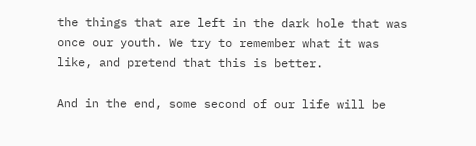the things that are left in the dark hole that was once our youth. We try to remember what it was like, and pretend that this is better.

And in the end, some second of our life will be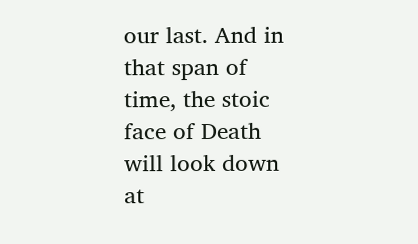our last. And in that span of time, the stoic face of Death will look down at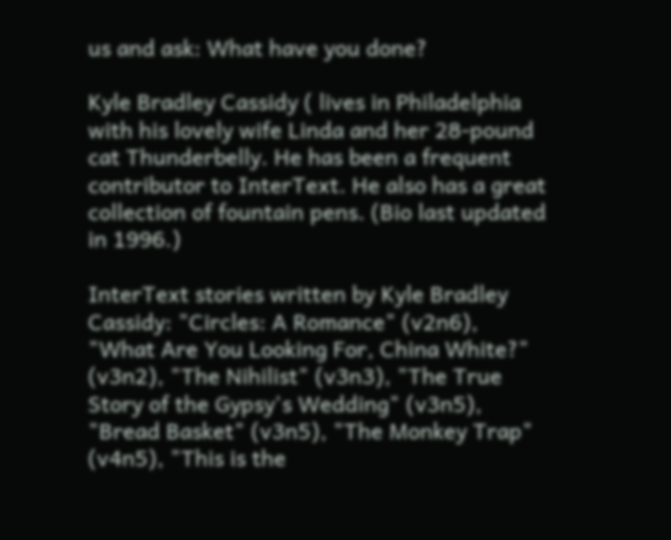us and ask: What have you done?

Kyle Bradley Cassidy ( lives in Philadelphia with his lovely wife Linda and her 28-pound cat Thunderbelly. He has been a frequent contributor to InterText. He also has a great collection of fountain pens. (Bio last updated in 1996.)

InterText stories written by Kyle Bradley Cassidy: "Circles: A Romance" (v2n6), "What Are You Looking For, China White?" (v3n2), "The Nihilist" (v3n3), "The True Story of the Gypsy's Wedding" (v3n5), "Bread Basket" (v3n5), "The Monkey Trap" (v4n5), "This is the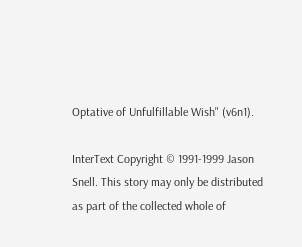Optative of Unfulfillable Wish" (v6n1).

InterText Copyright © 1991-1999 Jason Snell. This story may only be distributed as part of the collected whole of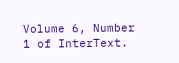Volume 6, Number 1 of InterText.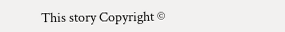This story Copyright ©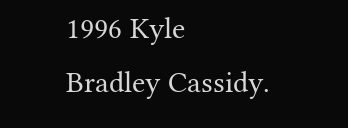1996 Kyle Bradley Cassidy.